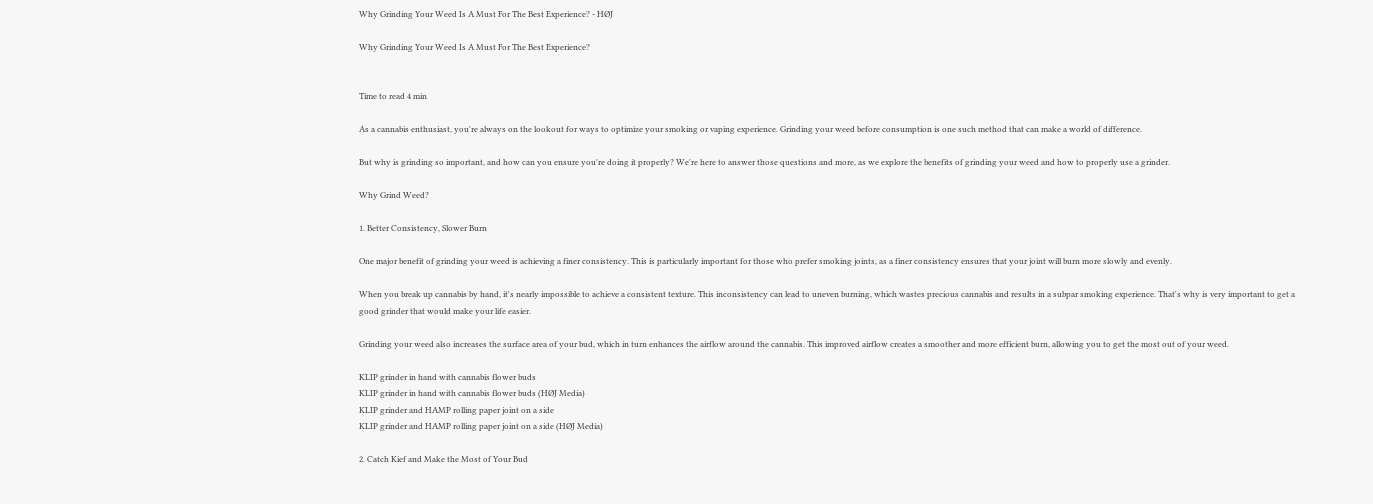Why Grinding Your Weed Is A Must For The Best Experience? - HØJ

Why Grinding Your Weed Is A Must For The Best Experience?


Time to read 4 min

As a cannabis enthusiast, you're always on the lookout for ways to optimize your smoking or vaping experience. Grinding your weed before consumption is one such method that can make a world of difference.

But why is grinding so important, and how can you ensure you're doing it properly? We're here to answer those questions and more, as we explore the benefits of grinding your weed and how to properly use a grinder.

Why Grind Weed?

1. Better Consistency, Slower Burn

One major benefit of grinding your weed is achieving a finer consistency. This is particularly important for those who prefer smoking joints, as a finer consistency ensures that your joint will burn more slowly and evenly.

When you break up cannabis by hand, it's nearly impossible to achieve a consistent texture. This inconsistency can lead to uneven burning, which wastes precious cannabis and results in a subpar smoking experience. That's why is very important to get a good grinder that would make your life easier.

Grinding your weed also increases the surface area of your bud, which in turn enhances the airflow around the cannabis. This improved airflow creates a smoother and more efficient burn, allowing you to get the most out of your weed.

KLIP grinder in hand with cannabis flower buds
KLIP grinder in hand with cannabis flower buds (HØJ Media)
KLIP grinder and HAMP rolling paper joint on a side
KLIP grinder and HAMP rolling paper joint on a side (HØJ Media)

2. Catch Kief and Make the Most of Your Bud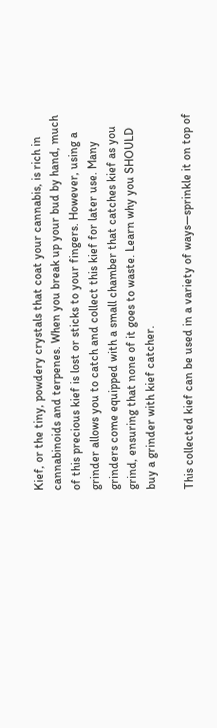Kief, or the tiny, powdery crystals that coat your cannabis, is rich in cannabinoids and terpenes. When you break up your bud by hand, much of this precious kief is lost or sticks to your fingers. However, using a grinder allows you to catch and collect this kief for later use. Many grinders come equipped with a small chamber that catches kief as you grind, ensuring that none of it goes to waste. Learn why you SHOULD buy a grinder with kief catcher.

This collected kief can be used in a variety of ways—sprinkle it on top of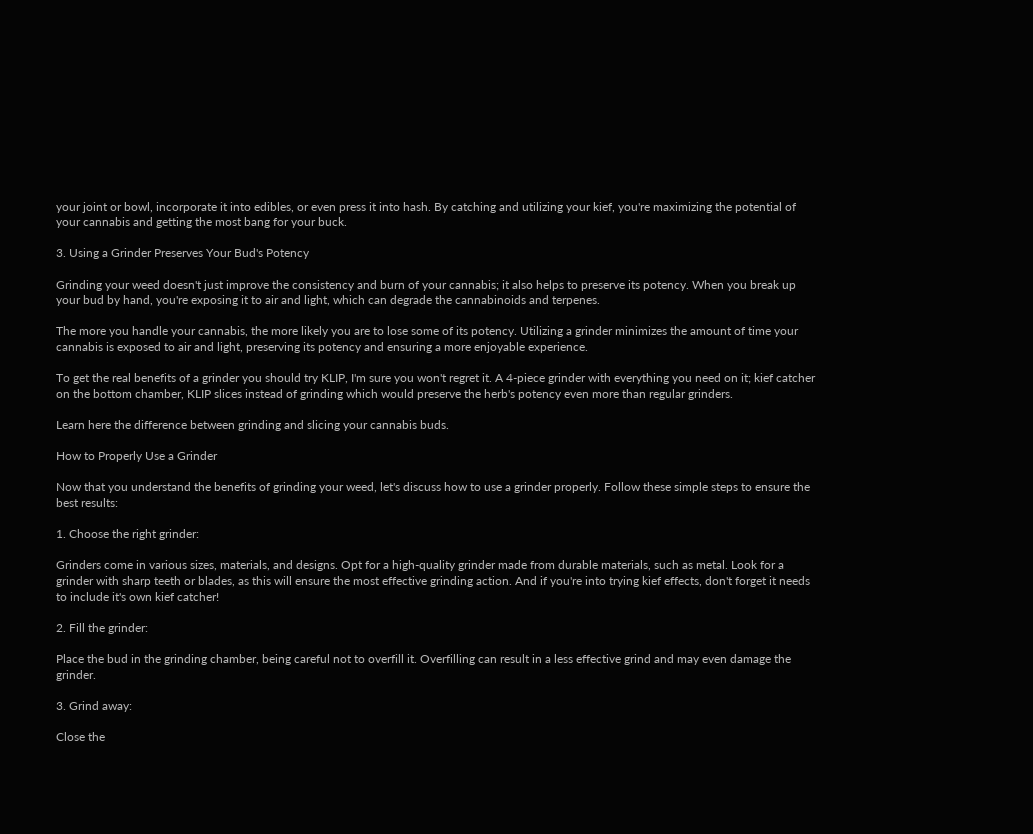your joint or bowl, incorporate it into edibles, or even press it into hash. By catching and utilizing your kief, you're maximizing the potential of your cannabis and getting the most bang for your buck.

3. Using a Grinder Preserves Your Bud's Potency

Grinding your weed doesn't just improve the consistency and burn of your cannabis; it also helps to preserve its potency. When you break up your bud by hand, you're exposing it to air and light, which can degrade the cannabinoids and terpenes.

The more you handle your cannabis, the more likely you are to lose some of its potency. Utilizing a grinder minimizes the amount of time your cannabis is exposed to air and light, preserving its potency and ensuring a more enjoyable experience.

To get the real benefits of a grinder you should try KLIP, I'm sure you won't regret it. A 4-piece grinder with everything you need on it; kief catcher on the bottom chamber, KLIP slices instead of grinding which would preserve the herb's potency even more than regular grinders.

Learn here the difference between grinding and slicing your cannabis buds.

How to Properly Use a Grinder

Now that you understand the benefits of grinding your weed, let's discuss how to use a grinder properly. Follow these simple steps to ensure the best results:

1. Choose the right grinder:

Grinders come in various sizes, materials, and designs. Opt for a high-quality grinder made from durable materials, such as metal. Look for a grinder with sharp teeth or blades, as this will ensure the most effective grinding action. And if you're into trying kief effects, don't forget it needs to include it's own kief catcher!

2. Fill the grinder:

Place the bud in the grinding chamber, being careful not to overfill it. Overfilling can result in a less effective grind and may even damage the grinder.

3. Grind away:

Close the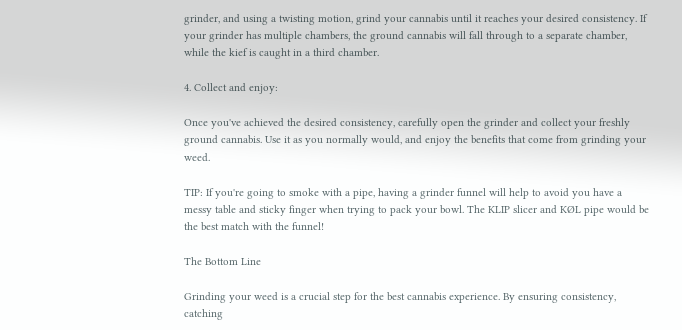grinder, and using a twisting motion, grind your cannabis until it reaches your desired consistency. If your grinder has multiple chambers, the ground cannabis will fall through to a separate chamber, while the kief is caught in a third chamber.

4. Collect and enjoy:

Once you've achieved the desired consistency, carefully open the grinder and collect your freshly ground cannabis. Use it as you normally would, and enjoy the benefits that come from grinding your weed.

TIP: If you're going to smoke with a pipe, having a grinder funnel will help to avoid you have a messy table and sticky finger when trying to pack your bowl. The KLIP slicer and KØL pipe would be the best match with the funnel!

The Bottom Line

Grinding your weed is a crucial step for the best cannabis experience. By ensuring consistency, catching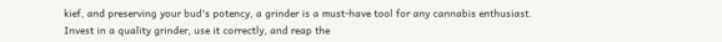kief, and preserving your bud's potency, a grinder is a must-have tool for any cannabis enthusiast. Invest in a quality grinder, use it correctly, and reap the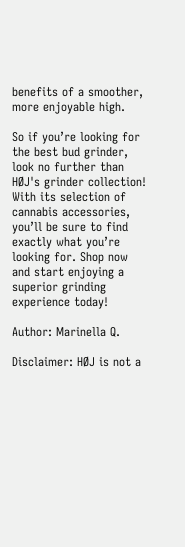benefits of a smoother, more enjoyable high.

So if you’re looking for the best bud grinder, look no further than HØJ's grinder collection! With its selection of cannabis accessories, you’ll be sure to find exactly what you’re looking for. Shop now and start enjoying a superior grinding experience today!

Author: Marinella Q.

Disclaimer: HØJ is not a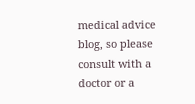medical advice blog, so please consult with a doctor or a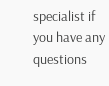specialist if you have any questions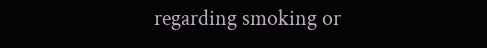regarding smoking or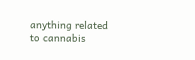anything related to cannabis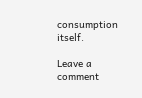consumption itself.

Leave a comment